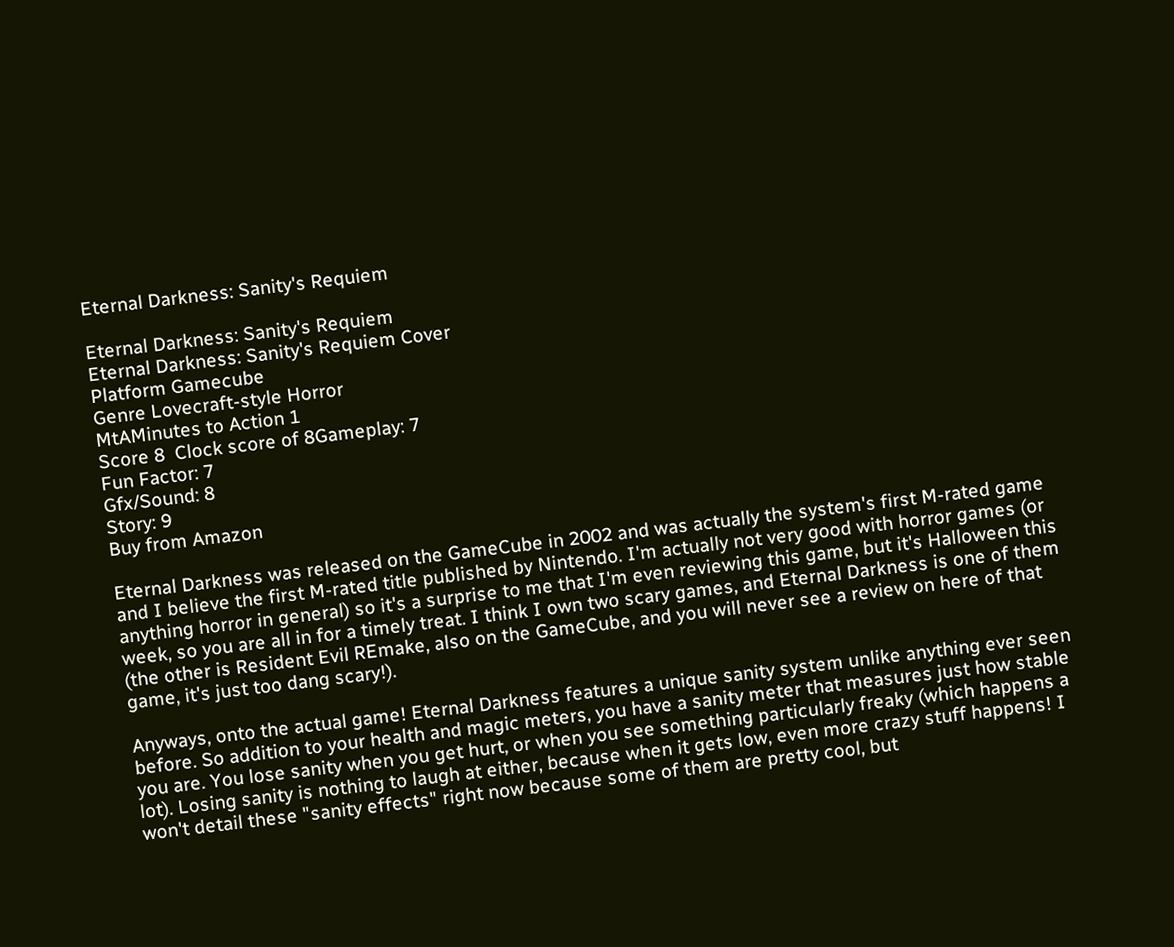Eternal Darkness: Sanity's Requiem

Eternal Darkness: Sanity's Requiem
Eternal Darkness: Sanity's Requiem Cover
Platform Gamecube
Genre Lovecraft-style Horror
MtAMinutes to Action 1
Score 8  Clock score of 8Gameplay: 7
Fun Factor: 7
Gfx/Sound: 8
Story: 9
Buy from Amazon

Eternal Darkness was released on the GameCube in 2002 and was actually the system's first M-rated game and I believe the first M-rated title published by Nintendo. I'm actually not very good with horror games (or anything horror in general) so it's a surprise to me that I'm even reviewing this game, but it's Halloween this week, so you are all in for a timely treat. I think I own two scary games, and Eternal Darkness is one of them (the other is Resident Evil REmake, also on the GameCube, and you will never see a review on here of that game, it's just too dang scary!).

Anyways, onto the actual game! Eternal Darkness features a unique sanity system unlike anything ever seen before. So addition to your health and magic meters, you have a sanity meter that measures just how stable you are. You lose sanity when you get hurt, or when you see something particularly freaky (which happens a lot). Losing sanity is nothing to laugh at either, because when it gets low, even more crazy stuff happens! I won't detail these "sanity effects" right now because some of them are pretty cool, but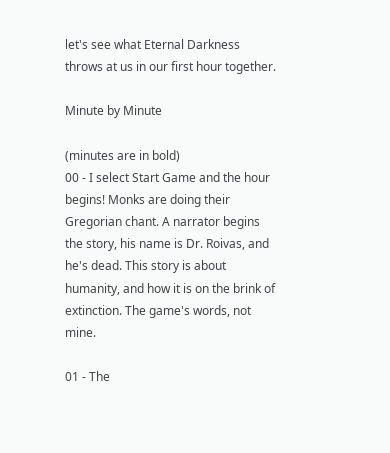let's see what Eternal Darkness throws at us in our first hour together.

Minute by Minute

(minutes are in bold)
00 - I select Start Game and the hour begins! Monks are doing their Gregorian chant. A narrator begins the story, his name is Dr. Roivas, and he's dead. This story is about humanity, and how it is on the brink of extinction. The game's words, not mine.

01 - The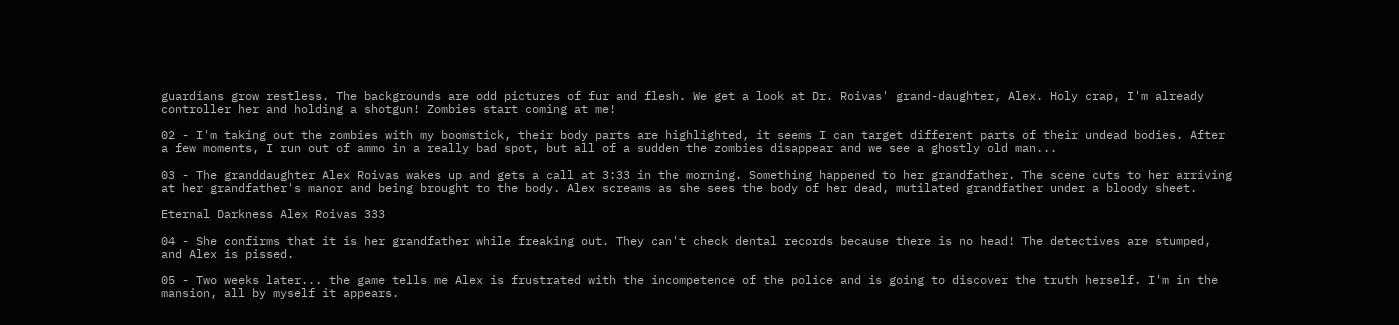guardians grow restless. The backgrounds are odd pictures of fur and flesh. We get a look at Dr. Roivas' grand-daughter, Alex. Holy crap, I'm already controller her and holding a shotgun! Zombies start coming at me!

02 - I'm taking out the zombies with my boomstick, their body parts are highlighted, it seems I can target different parts of their undead bodies. After a few moments, I run out of ammo in a really bad spot, but all of a sudden the zombies disappear and we see a ghostly old man...

03 - The granddaughter Alex Roivas wakes up and gets a call at 3:33 in the morning. Something happened to her grandfather. The scene cuts to her arriving at her grandfather's manor and being brought to the body. Alex screams as she sees the body of her dead, mutilated grandfather under a bloody sheet.

Eternal Darkness Alex Roivas 333

04 - She confirms that it is her grandfather while freaking out. They can't check dental records because there is no head! The detectives are stumped, and Alex is pissed.

05 - Two weeks later... the game tells me Alex is frustrated with the incompetence of the police and is going to discover the truth herself. I'm in the mansion, all by myself it appears.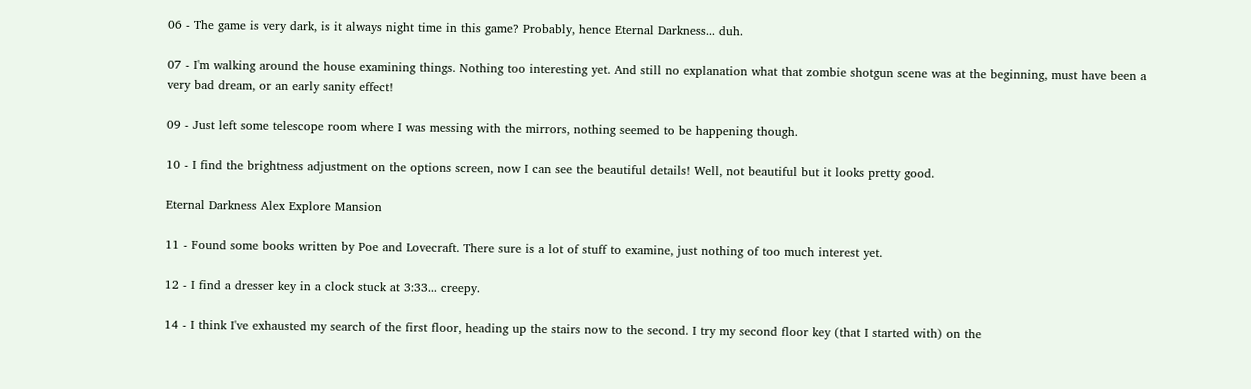06 - The game is very dark, is it always night time in this game? Probably, hence Eternal Darkness... duh.

07 - I'm walking around the house examining things. Nothing too interesting yet. And still no explanation what that zombie shotgun scene was at the beginning, must have been a very bad dream, or an early sanity effect!

09 - Just left some telescope room where I was messing with the mirrors, nothing seemed to be happening though.

10 - I find the brightness adjustment on the options screen, now I can see the beautiful details! Well, not beautiful but it looks pretty good.

Eternal Darkness Alex Explore Mansion

11 - Found some books written by Poe and Lovecraft. There sure is a lot of stuff to examine, just nothing of too much interest yet.

12 - I find a dresser key in a clock stuck at 3:33... creepy.

14 - I think I've exhausted my search of the first floor, heading up the stairs now to the second. I try my second floor key (that I started with) on the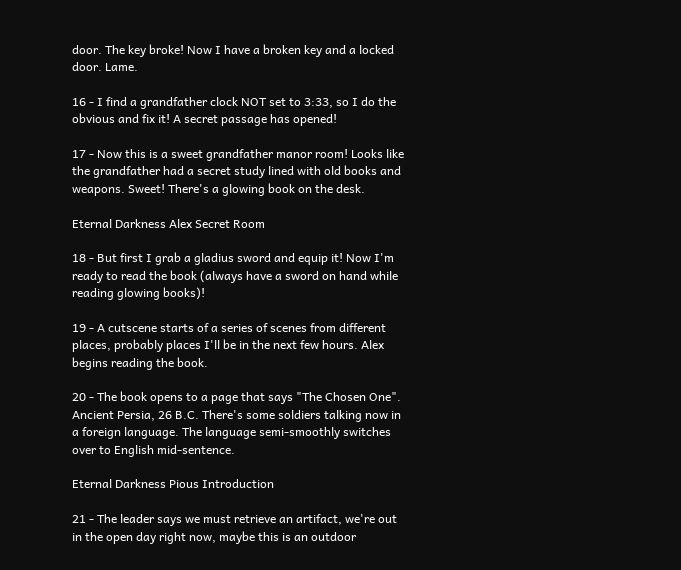door. The key broke! Now I have a broken key and a locked door. Lame.

16 - I find a grandfather clock NOT set to 3:33, so I do the obvious and fix it! A secret passage has opened!

17 - Now this is a sweet grandfather manor room! Looks like the grandfather had a secret study lined with old books and weapons. Sweet! There's a glowing book on the desk.

Eternal Darkness Alex Secret Room

18 - But first I grab a gladius sword and equip it! Now I'm ready to read the book (always have a sword on hand while reading glowing books)!

19 - A cutscene starts of a series of scenes from different places, probably places I'll be in the next few hours. Alex begins reading the book.

20 - The book opens to a page that says "The Chosen One". Ancient Persia, 26 B.C. There's some soldiers talking now in a foreign language. The language semi-smoothly switches over to English mid-sentence.

Eternal Darkness Pious Introduction

21 - The leader says we must retrieve an artifact, we're out in the open day right now, maybe this is an outdoor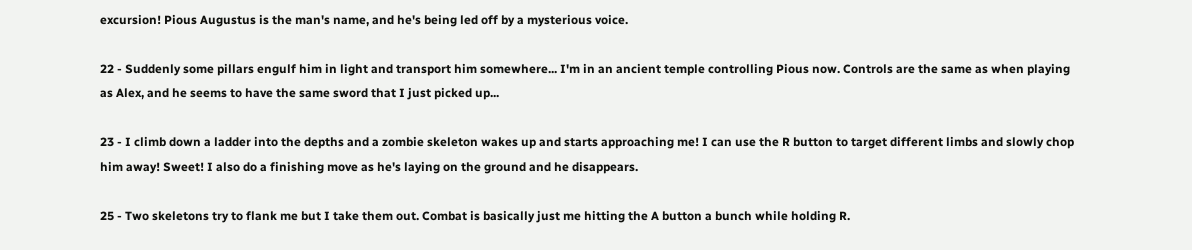excursion! Pious Augustus is the man's name, and he's being led off by a mysterious voice.

22 - Suddenly some pillars engulf him in light and transport him somewhere... I'm in an ancient temple controlling Pious now. Controls are the same as when playing as Alex, and he seems to have the same sword that I just picked up...

23 - I climb down a ladder into the depths and a zombie skeleton wakes up and starts approaching me! I can use the R button to target different limbs and slowly chop him away! Sweet! I also do a finishing move as he's laying on the ground and he disappears.

25 - Two skeletons try to flank me but I take them out. Combat is basically just me hitting the A button a bunch while holding R.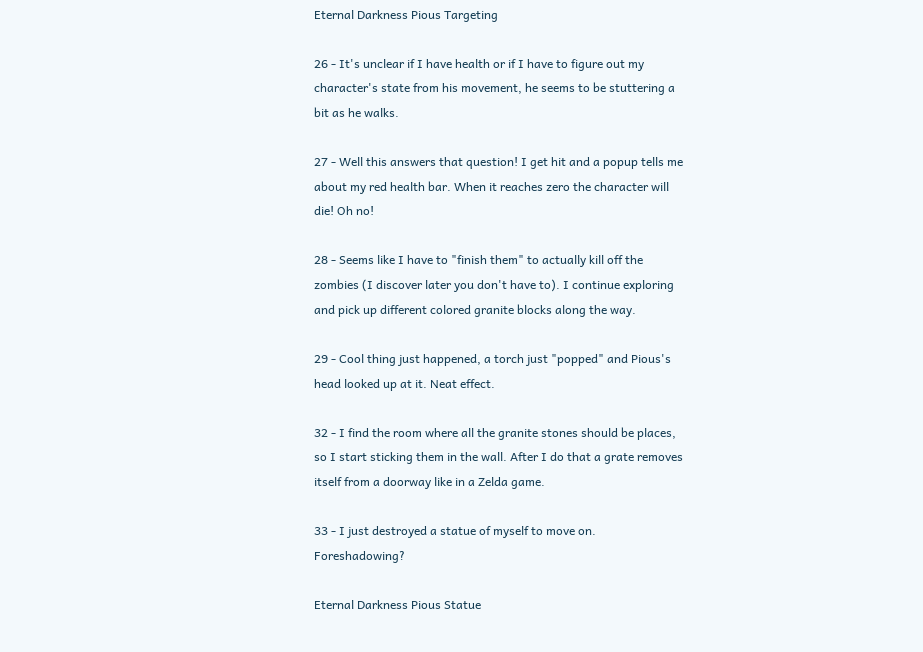Eternal Darkness Pious Targeting

26 - It's unclear if I have health or if I have to figure out my character's state from his movement, he seems to be stuttering a bit as he walks.

27 - Well this answers that question! I get hit and a popup tells me about my red health bar. When it reaches zero the character will die! Oh no!

28 - Seems like I have to "finish them" to actually kill off the zombies (I discover later you don't have to). I continue exploring and pick up different colored granite blocks along the way.

29 - Cool thing just happened, a torch just "popped" and Pious's head looked up at it. Neat effect.

32 - I find the room where all the granite stones should be places, so I start sticking them in the wall. After I do that a grate removes itself from a doorway like in a Zelda game.

33 - I just destroyed a statue of myself to move on. Foreshadowing?

Eternal Darkness Pious Statue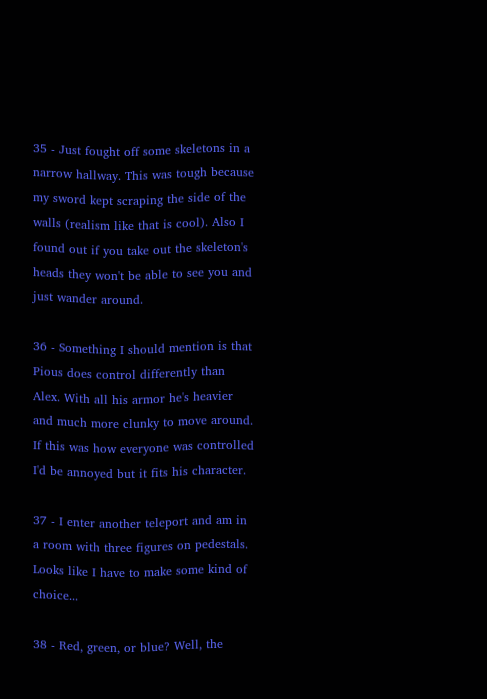35 - Just fought off some skeletons in a narrow hallway. This was tough because my sword kept scraping the side of the walls (realism like that is cool). Also I found out if you take out the skeleton's heads they won't be able to see you and just wander around.

36 - Something I should mention is that Pious does control differently than Alex. With all his armor he's heavier and much more clunky to move around. If this was how everyone was controlled I'd be annoyed but it fits his character.

37 - I enter another teleport and am in a room with three figures on pedestals. Looks like I have to make some kind of choice...

38 - Red, green, or blue? Well, the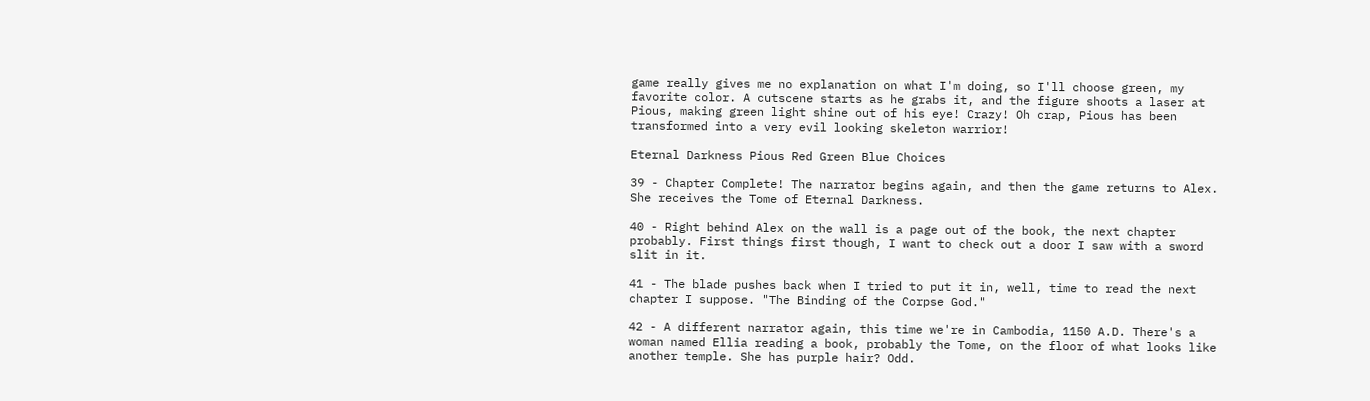game really gives me no explanation on what I'm doing, so I'll choose green, my favorite color. A cutscene starts as he grabs it, and the figure shoots a laser at Pious, making green light shine out of his eye! Crazy! Oh crap, Pious has been transformed into a very evil looking skeleton warrior!

Eternal Darkness Pious Red Green Blue Choices

39 - Chapter Complete! The narrator begins again, and then the game returns to Alex. She receives the Tome of Eternal Darkness.

40 - Right behind Alex on the wall is a page out of the book, the next chapter probably. First things first though, I want to check out a door I saw with a sword slit in it.

41 - The blade pushes back when I tried to put it in, well, time to read the next chapter I suppose. "The Binding of the Corpse God."

42 - A different narrator again, this time we're in Cambodia, 1150 A.D. There's a woman named Ellia reading a book, probably the Tome, on the floor of what looks like another temple. She has purple hair? Odd.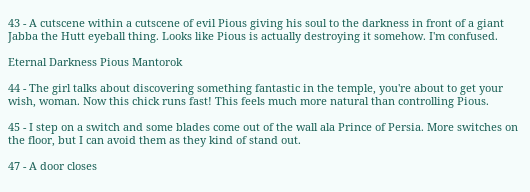43 - A cutscene within a cutscene of evil Pious giving his soul to the darkness in front of a giant Jabba the Hutt eyeball thing. Looks like Pious is actually destroying it somehow. I'm confused.

Eternal Darkness Pious Mantorok

44 - The girl talks about discovering something fantastic in the temple, you're about to get your wish, woman. Now this chick runs fast! This feels much more natural than controlling Pious.

45 - I step on a switch and some blades come out of the wall ala Prince of Persia. More switches on the floor, but I can avoid them as they kind of stand out.

47 - A door closes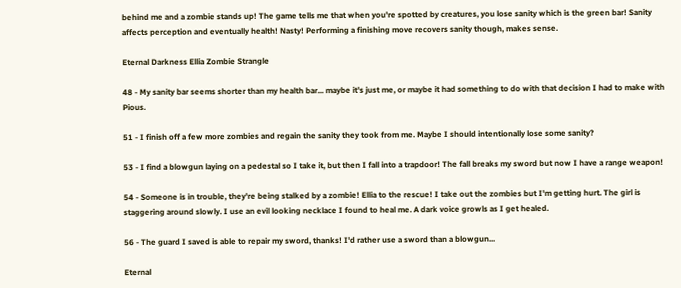behind me and a zombie stands up! The game tells me that when you're spotted by creatures, you lose sanity which is the green bar! Sanity affects perception and eventually health! Nasty! Performing a finishing move recovers sanity though, makes sense.

Eternal Darkness Ellia Zombie Strangle

48 - My sanity bar seems shorter than my health bar... maybe it's just me, or maybe it had something to do with that decision I had to make with Pious.

51 - I finish off a few more zombies and regain the sanity they took from me. Maybe I should intentionally lose some sanity?

53 - I find a blowgun laying on a pedestal so I take it, but then I fall into a trapdoor! The fall breaks my sword but now I have a range weapon!

54 - Someone is in trouble, they're being stalked by a zombie! Ellia to the rescue! I take out the zombies but I'm getting hurt. The girl is staggering around slowly. I use an evil looking necklace I found to heal me. A dark voice growls as I get healed.

56 - The guard I saved is able to repair my sword, thanks! I'd rather use a sword than a blowgun...

Eternal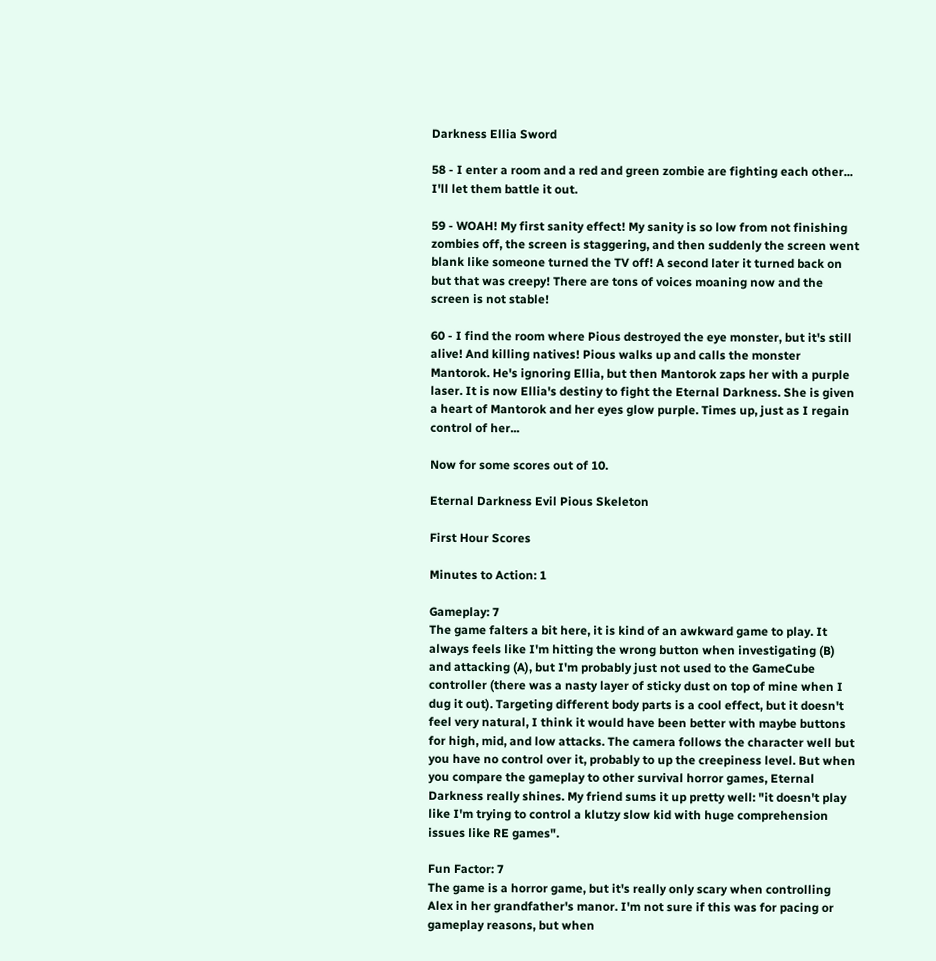Darkness Ellia Sword

58 - I enter a room and a red and green zombie are fighting each other... I'll let them battle it out.

59 - WOAH! My first sanity effect! My sanity is so low from not finishing zombies off, the screen is staggering, and then suddenly the screen went blank like someone turned the TV off! A second later it turned back on but that was creepy! There are tons of voices moaning now and the screen is not stable!

60 - I find the room where Pious destroyed the eye monster, but it's still alive! And killing natives! Pious walks up and calls the monster Mantorok. He's ignoring Ellia, but then Mantorok zaps her with a purple laser. It is now Ellia's destiny to fight the Eternal Darkness. She is given a heart of Mantorok and her eyes glow purple. Times up, just as I regain control of her...

Now for some scores out of 10.

Eternal Darkness Evil Pious Skeleton

First Hour Scores

Minutes to Action: 1

Gameplay: 7
The game falters a bit here, it is kind of an awkward game to play. It always feels like I'm hitting the wrong button when investigating (B) and attacking (A), but I'm probably just not used to the GameCube controller (there was a nasty layer of sticky dust on top of mine when I dug it out). Targeting different body parts is a cool effect, but it doesn't feel very natural, I think it would have been better with maybe buttons for high, mid, and low attacks. The camera follows the character well but you have no control over it, probably to up the creepiness level. But when you compare the gameplay to other survival horror games, Eternal Darkness really shines. My friend sums it up pretty well: "it doesn't play like I'm trying to control a klutzy slow kid with huge comprehension issues like RE games".

Fun Factor: 7
The game is a horror game, but it's really only scary when controlling Alex in her grandfather's manor. I'm not sure if this was for pacing or gameplay reasons, but when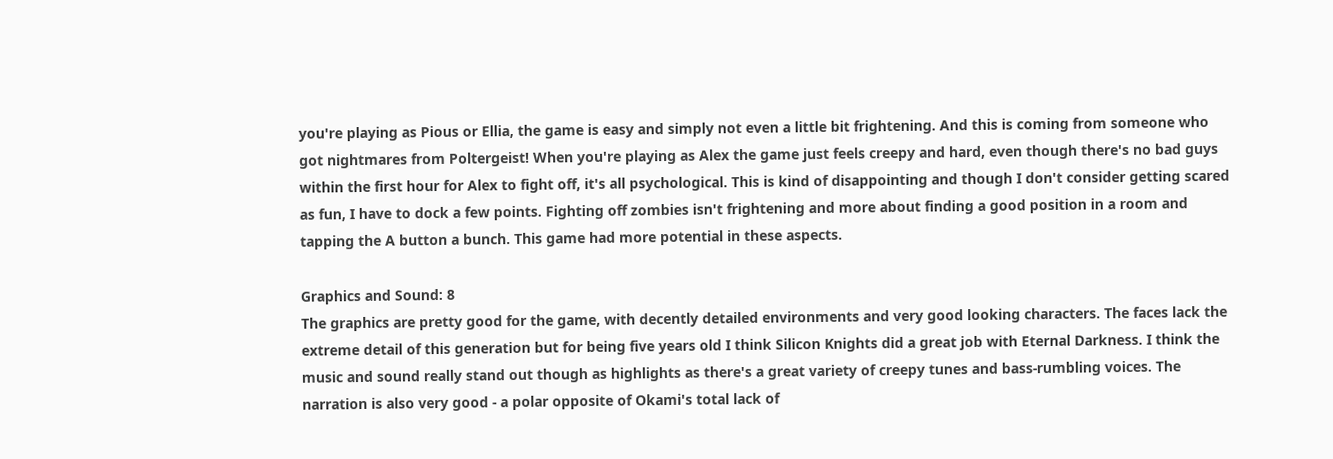you're playing as Pious or Ellia, the game is easy and simply not even a little bit frightening. And this is coming from someone who got nightmares from Poltergeist! When you're playing as Alex the game just feels creepy and hard, even though there's no bad guys within the first hour for Alex to fight off, it's all psychological. This is kind of disappointing and though I don't consider getting scared as fun, I have to dock a few points. Fighting off zombies isn't frightening and more about finding a good position in a room and tapping the A button a bunch. This game had more potential in these aspects.

Graphics and Sound: 8
The graphics are pretty good for the game, with decently detailed environments and very good looking characters. The faces lack the extreme detail of this generation but for being five years old I think Silicon Knights did a great job with Eternal Darkness. I think the music and sound really stand out though as highlights as there's a great variety of creepy tunes and bass-rumbling voices. The narration is also very good - a polar opposite of Okami's total lack of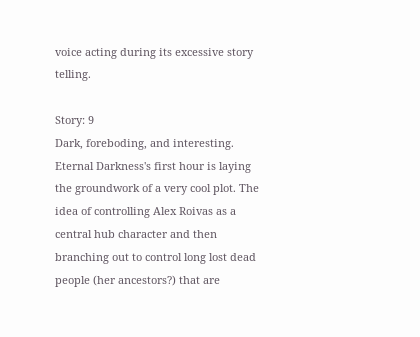voice acting during its excessive story telling.

Story: 9
Dark, foreboding, and interesting. Eternal Darkness's first hour is laying the groundwork of a very cool plot. The idea of controlling Alex Roivas as a central hub character and then branching out to control long lost dead people (her ancestors?) that are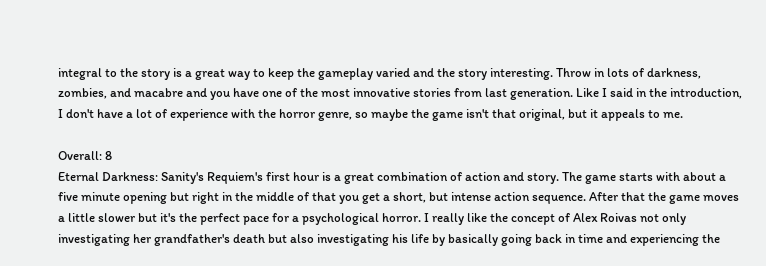integral to the story is a great way to keep the gameplay varied and the story interesting. Throw in lots of darkness, zombies, and macabre and you have one of the most innovative stories from last generation. Like I said in the introduction, I don't have a lot of experience with the horror genre, so maybe the game isn't that original, but it appeals to me.

Overall: 8
Eternal Darkness: Sanity's Requiem's first hour is a great combination of action and story. The game starts with about a five minute opening but right in the middle of that you get a short, but intense action sequence. After that the game moves a little slower but it's the perfect pace for a psychological horror. I really like the concept of Alex Roivas not only investigating her grandfather's death but also investigating his life by basically going back in time and experiencing the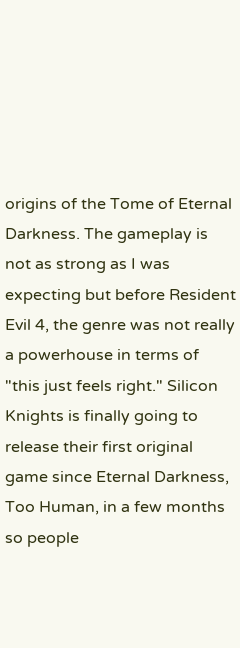origins of the Tome of Eternal Darkness. The gameplay is not as strong as I was expecting but before Resident Evil 4, the genre was not really a powerhouse in terms of "this just feels right." Silicon Knights is finally going to release their first original game since Eternal Darkness, Too Human, in a few months so people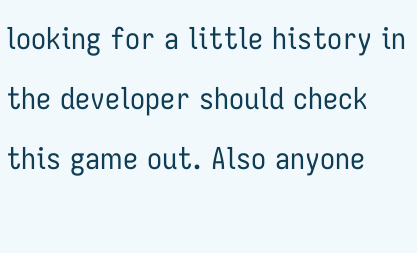looking for a little history in the developer should check this game out. Also anyone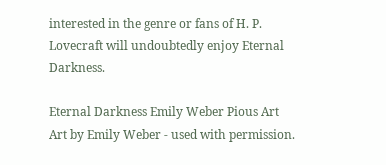interested in the genre or fans of H. P. Lovecraft will undoubtedly enjoy Eternal Darkness.

Eternal Darkness Emily Weber Pious Art
Art by Emily Weber - used with permission.